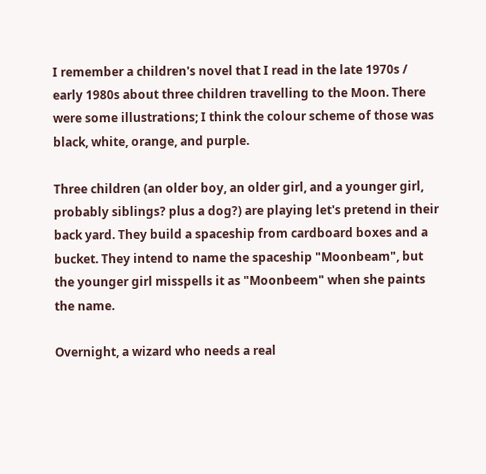I remember a children's novel that I read in the late 1970s / early 1980s about three children travelling to the Moon. There were some illustrations; I think the colour scheme of those was black, white, orange, and purple.

Three children (an older boy, an older girl, and a younger girl, probably siblings? plus a dog?) are playing let's pretend in their back yard. They build a spaceship from cardboard boxes and a bucket. They intend to name the spaceship "Moonbeam", but the younger girl misspells it as "Moonbeem" when she paints the name.

Overnight, a wizard who needs a real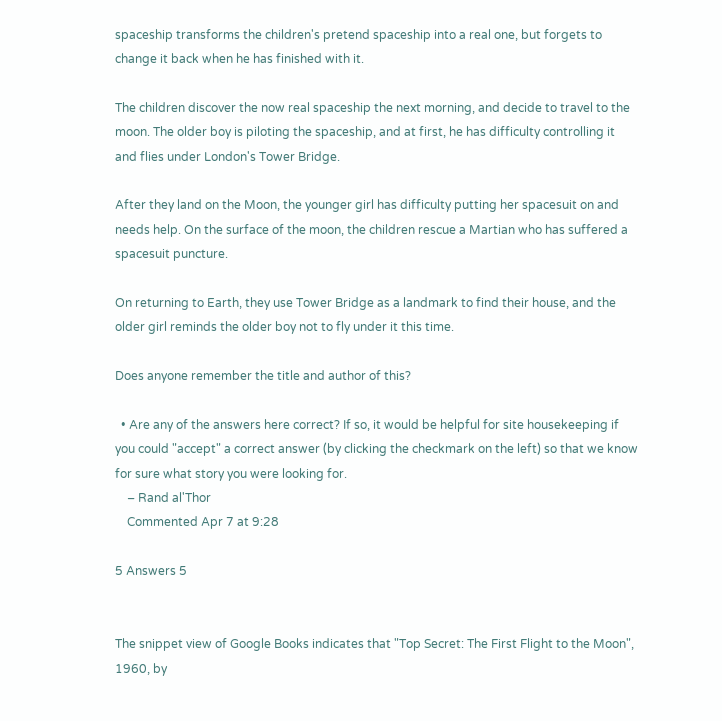spaceship transforms the children's pretend spaceship into a real one, but forgets to change it back when he has finished with it.

The children discover the now real spaceship the next morning, and decide to travel to the moon. The older boy is piloting the spaceship, and at first, he has difficulty controlling it and flies under London's Tower Bridge.

After they land on the Moon, the younger girl has difficulty putting her spacesuit on and needs help. On the surface of the moon, the children rescue a Martian who has suffered a spacesuit puncture.

On returning to Earth, they use Tower Bridge as a landmark to find their house, and the older girl reminds the older boy not to fly under it this time.

Does anyone remember the title and author of this?

  • Are any of the answers here correct? If so, it would be helpful for site housekeeping if you could "accept" a correct answer (by clicking the checkmark on the left) so that we know for sure what story you were looking for.
    – Rand al'Thor
    Commented Apr 7 at 9:28

5 Answers 5


The snippet view of Google Books indicates that "Top Secret: The First Flight to the Moon", 1960, by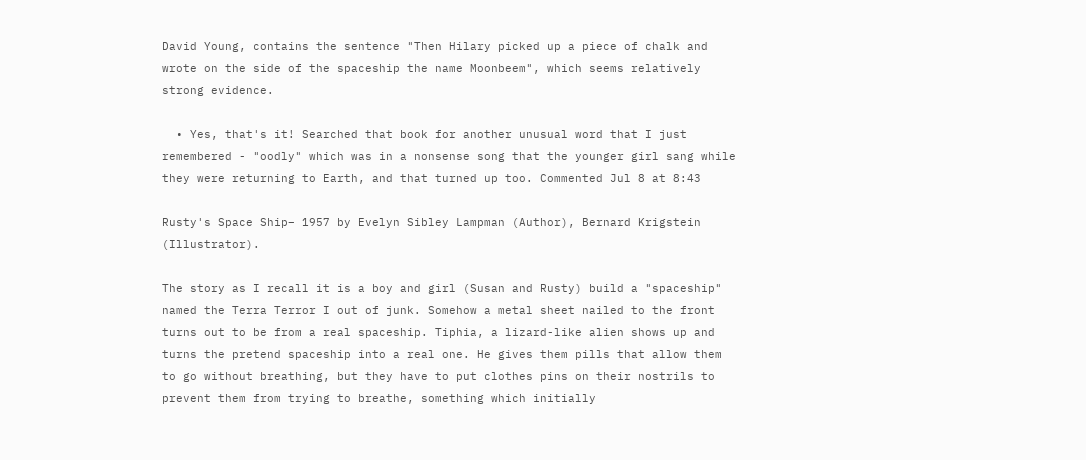David Young, contains the sentence "Then Hilary picked up a piece of chalk and wrote on the side of the spaceship the name Moonbeem", which seems relatively strong evidence.

  • Yes, that's it! Searched that book for another unusual word that I just remembered - "oodly" which was in a nonsense song that the younger girl sang while they were returning to Earth, and that turned up too. Commented Jul 8 at 8:43

Rusty's Space Ship– 1957 by Evelyn Sibley Lampman (Author), Bernard Krigstein (Illustrator).

The story as I recall it is a boy and girl (Susan and Rusty) build a "spaceship" named the Terra Terror I out of junk. Somehow a metal sheet nailed to the front turns out to be from a real spaceship. Tiphia, a lizard-like alien shows up and turns the pretend spaceship into a real one. He gives them pills that allow them to go without breathing, but they have to put clothes pins on their nostrils to prevent them from trying to breathe, something which initially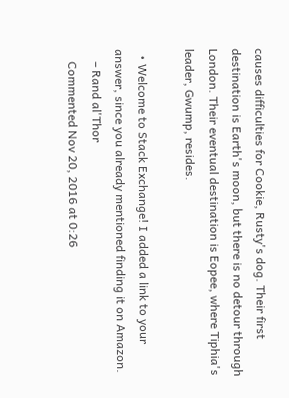causes difficulties for Cookie, Rusty's dog. Their first destination is Earth's moon, but there is no detour through London. Their eventual destination is Eopee, where Tiphia's leader, Gwump, resides.

  • Welcome to Stack Exchange! I added a link to your answer, since you already mentioned finding it on Amazon.
    – Rand al'Thor
    Commented Nov 20, 2016 at 0:26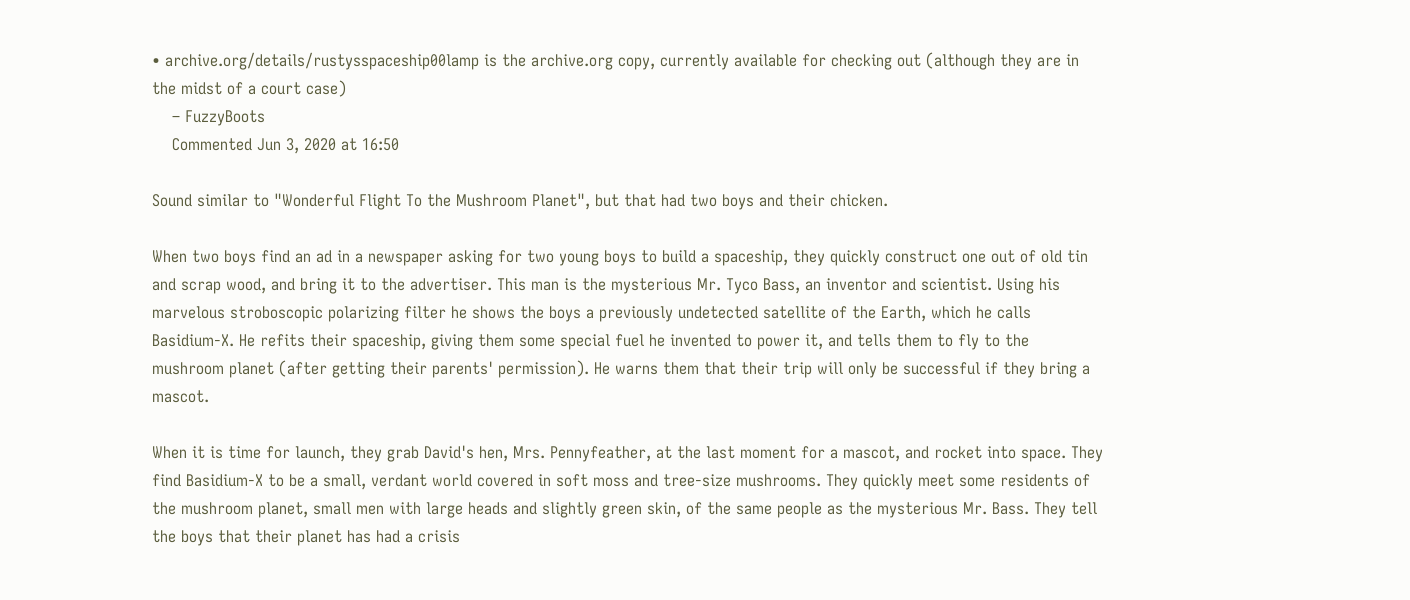• archive.org/details/rustysspaceship00lamp is the archive.org copy, currently available for checking out (although they are in the midst of a court case)
    – FuzzyBoots
    Commented Jun 3, 2020 at 16:50

Sound similar to "Wonderful Flight To the Mushroom Planet", but that had two boys and their chicken.

When two boys find an ad in a newspaper asking for two young boys to build a spaceship, they quickly construct one out of old tin and scrap wood, and bring it to the advertiser. This man is the mysterious Mr. Tyco Bass, an inventor and scientist. Using his marvelous stroboscopic polarizing filter he shows the boys a previously undetected satellite of the Earth, which he calls Basidium-X. He refits their spaceship, giving them some special fuel he invented to power it, and tells them to fly to the mushroom planet (after getting their parents' permission). He warns them that their trip will only be successful if they bring a mascot.

When it is time for launch, they grab David's hen, Mrs. Pennyfeather, at the last moment for a mascot, and rocket into space. They find Basidium-X to be a small, verdant world covered in soft moss and tree-size mushrooms. They quickly meet some residents of the mushroom planet, small men with large heads and slightly green skin, of the same people as the mysterious Mr. Bass. They tell the boys that their planet has had a crisis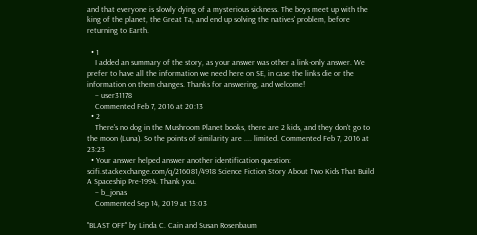and that everyone is slowly dying of a mysterious sickness. The boys meet up with the king of the planet, the Great Ta, and end up solving the natives' problem, before returning to Earth.

  • 1
    I added an summary of the story, as your answer was other a link-only answer. We prefer to have all the information we need here on SE, in case the links die or the information on them changes. Thanks for answering, and welcome!
    – user31178
    Commented Feb 7, 2016 at 20:13
  • 2
    There's no dog in the Mushroom Planet books, there are 2 kids, and they don't go to the moon (Luna). So the points of similarity are .... limited. Commented Feb 7, 2016 at 23:23
  • Your answer helped answer another identification question: scifi.stackexchange.com/q/216081/4918 Science Fiction Story About Two Kids That Build A Spaceship Pre-1994. Thank you.
    – b_jonas
    Commented Sep 14, 2019 at 13:03

"BLAST OFF" by Linda C. Cain and Susan Rosenbaum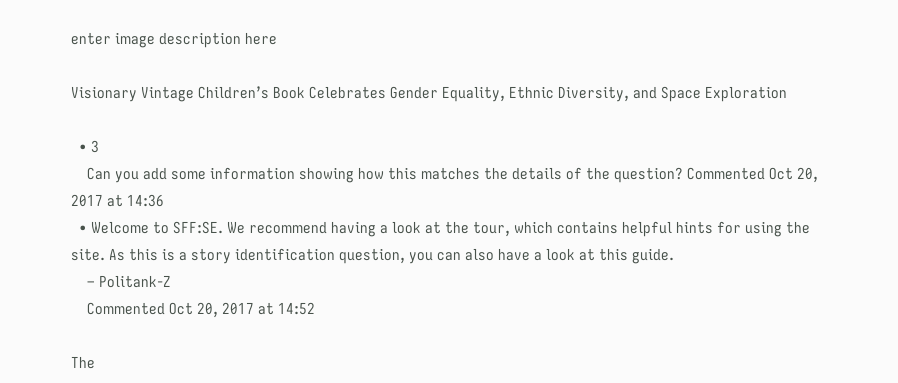enter image description here

Visionary Vintage Children’s Book Celebrates Gender Equality, Ethnic Diversity, and Space Exploration

  • 3
    Can you add some information showing how this matches the details of the question? Commented Oct 20, 2017 at 14:36
  • Welcome to SFF:SE. We recommend having a look at the tour, which contains helpful hints for using the site. As this is a story identification question, you can also have a look at this guide.
    – Politank-Z
    Commented Oct 20, 2017 at 14:52

The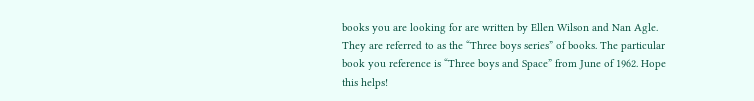books you are looking for are written by Ellen Wilson and Nan Agle. They are referred to as the “Three boys series” of books. The particular book you reference is “Three boys and Space” from June of 1962. Hope this helps!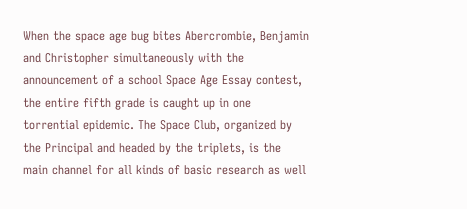When the space age bug bites Abercrombie, Benjamin and Christopher simultaneously with the announcement of a school Space Age Essay contest, the entire fifth grade is caught up in one torrential epidemic. The Space Club, organized by the Principal and headed by the triplets, is the main channel for all kinds of basic research as well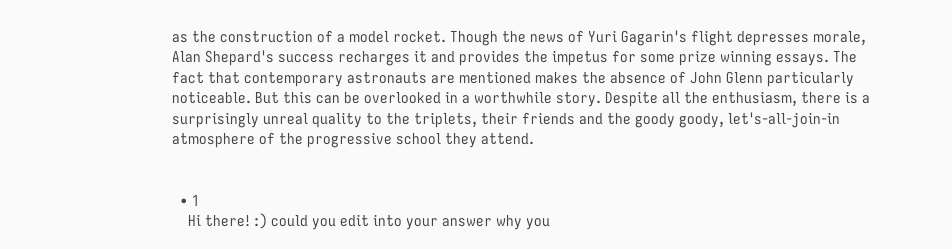as the construction of a model rocket. Though the news of Yuri Gagarin's flight depresses morale, Alan Shepard's success recharges it and provides the impetus for some prize winning essays. The fact that contemporary astronauts are mentioned makes the absence of John Glenn particularly noticeable. But this can be overlooked in a worthwhile story. Despite all the enthusiasm, there is a surprisingly unreal quality to the triplets, their friends and the goody goody, let's-all-join-in atmosphere of the progressive school they attend.


  • 1
    Hi there! :) could you edit into your answer why you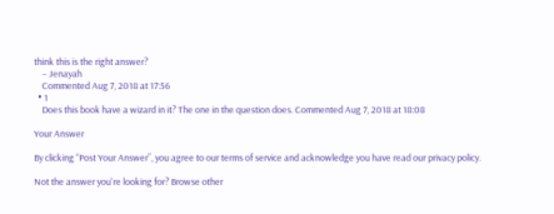think this is the right answer?
    – Jenayah
    Commented Aug 7, 2018 at 17:56
  • 1
    Does this book have a wizard in it? The one in the question does. Commented Aug 7, 2018 at 18:08

Your Answer

By clicking “Post Your Answer”, you agree to our terms of service and acknowledge you have read our privacy policy.

Not the answer you're looking for? Browse other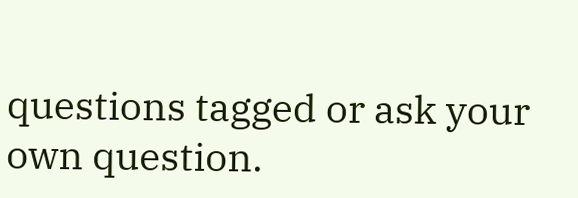questions tagged or ask your own question.